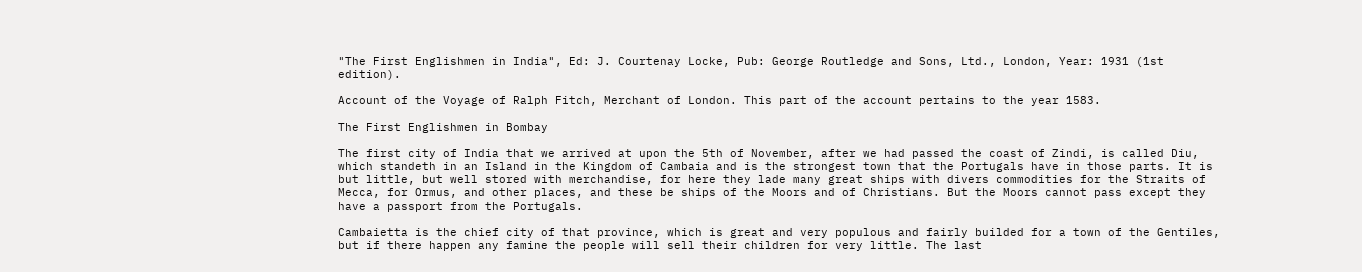"The First Englishmen in India", Ed: J. Courtenay Locke, Pub: George Routledge and Sons, Ltd., London, Year: 1931 (1st edition).

Account of the Voyage of Ralph Fitch, Merchant of London. This part of the account pertains to the year 1583.

The First Englishmen in Bombay

The first city of India that we arrived at upon the 5th of November, after we had passed the coast of Zindi, is called Diu, which standeth in an Island in the Kingdom of Cambaia and is the strongest town that the Portugals have in those parts. It is but little, but well stored with merchandise, for here they lade many great ships with divers commodities for the Straits of Mecca, for Ormus, and other places, and these be ships of the Moors and of Christians. But the Moors cannot pass except they have a passport from the Portugals.

Cambaietta is the chief city of that province, which is great and very populous and fairly builded for a town of the Gentiles, but if there happen any famine the people will sell their children for very little. The last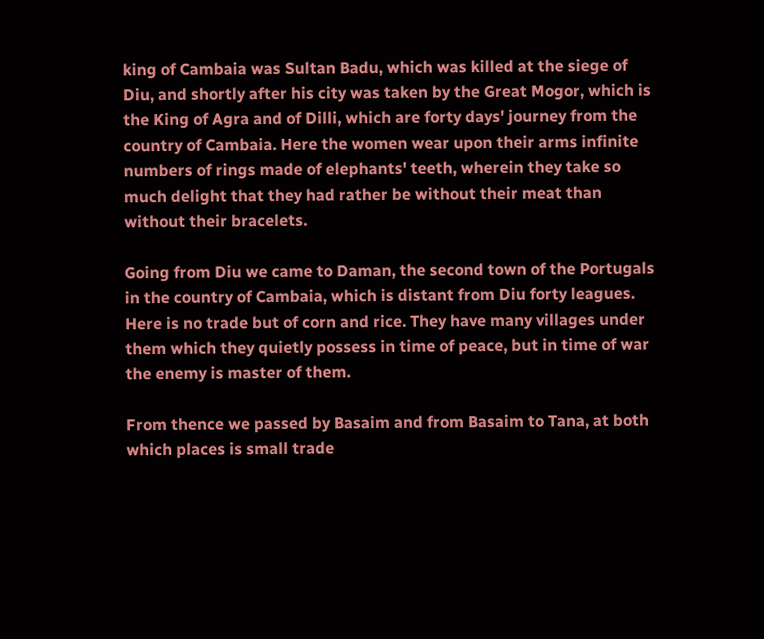king of Cambaia was Sultan Badu, which was killed at the siege of Diu, and shortly after his city was taken by the Great Mogor, which is the King of Agra and of Dilli, which are forty days' journey from the country of Cambaia. Here the women wear upon their arms infinite numbers of rings made of elephants' teeth, wherein they take so much delight that they had rather be without their meat than without their bracelets.

Going from Diu we came to Daman, the second town of the Portugals in the country of Cambaia, which is distant from Diu forty leagues. Here is no trade but of corn and rice. They have many villages under them which they quietly possess in time of peace, but in time of war the enemy is master of them.

From thence we passed by Basaim and from Basaim to Tana, at both which places is small trade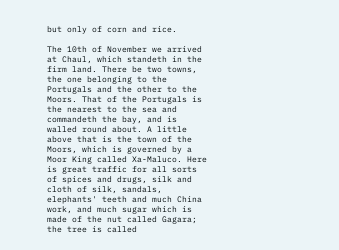but only of corn and rice.

The 10th of November we arrived at Chaul, which standeth in the firm land. There be two towns, the one belonging to the Portugals and the other to the Moors. That of the Portugals is the nearest to the sea and commandeth the bay, and is walled round about. A little above that is the town of the Moors, which is governed by a Moor King called Xa-Maluco. Here is great traffic for all sorts of spices and drugs, silk and cloth of silk, sandals, elephants' teeth and much China work, and much sugar which is made of the nut called Gagara; the tree is called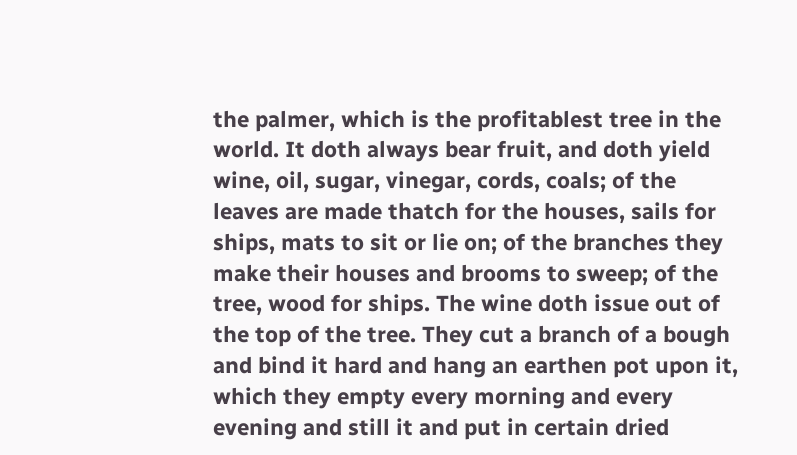the palmer, which is the profitablest tree in the world. It doth always bear fruit, and doth yield wine, oil, sugar, vinegar, cords, coals; of the leaves are made thatch for the houses, sails for ships, mats to sit or lie on; of the branches they make their houses and brooms to sweep; of the tree, wood for ships. The wine doth issue out of the top of the tree. They cut a branch of a bough and bind it hard and hang an earthen pot upon it, which they empty every morning and every evening and still it and put in certain dried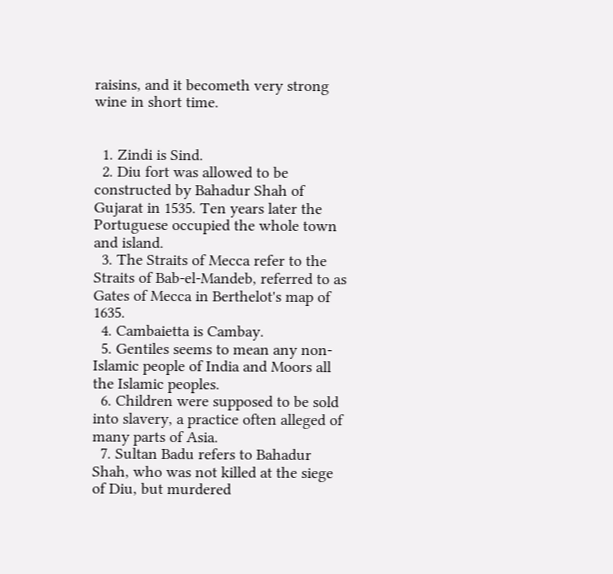raisins, and it becometh very strong wine in short time.


  1. Zindi is Sind.
  2. Diu fort was allowed to be constructed by Bahadur Shah of Gujarat in 1535. Ten years later the Portuguese occupied the whole town and island.
  3. The Straits of Mecca refer to the Straits of Bab-el-Mandeb, referred to as Gates of Mecca in Berthelot's map of 1635.
  4. Cambaietta is Cambay.
  5. Gentiles seems to mean any non-Islamic people of India and Moors all the Islamic peoples.
  6. Children were supposed to be sold into slavery, a practice often alleged of many parts of Asia.
  7. Sultan Badu refers to Bahadur Shah, who was not killed at the siege of Diu, but murdered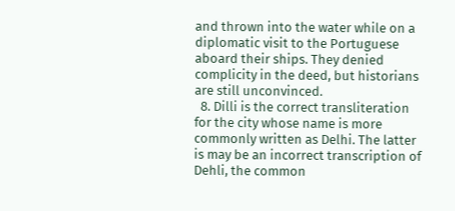and thrown into the water while on a diplomatic visit to the Portuguese aboard their ships. They denied complicity in the deed, but historians are still unconvinced.
  8. Dilli is the correct transliteration for the city whose name is more commonly written as Delhi. The latter is may be an incorrect transcription of Dehli, the common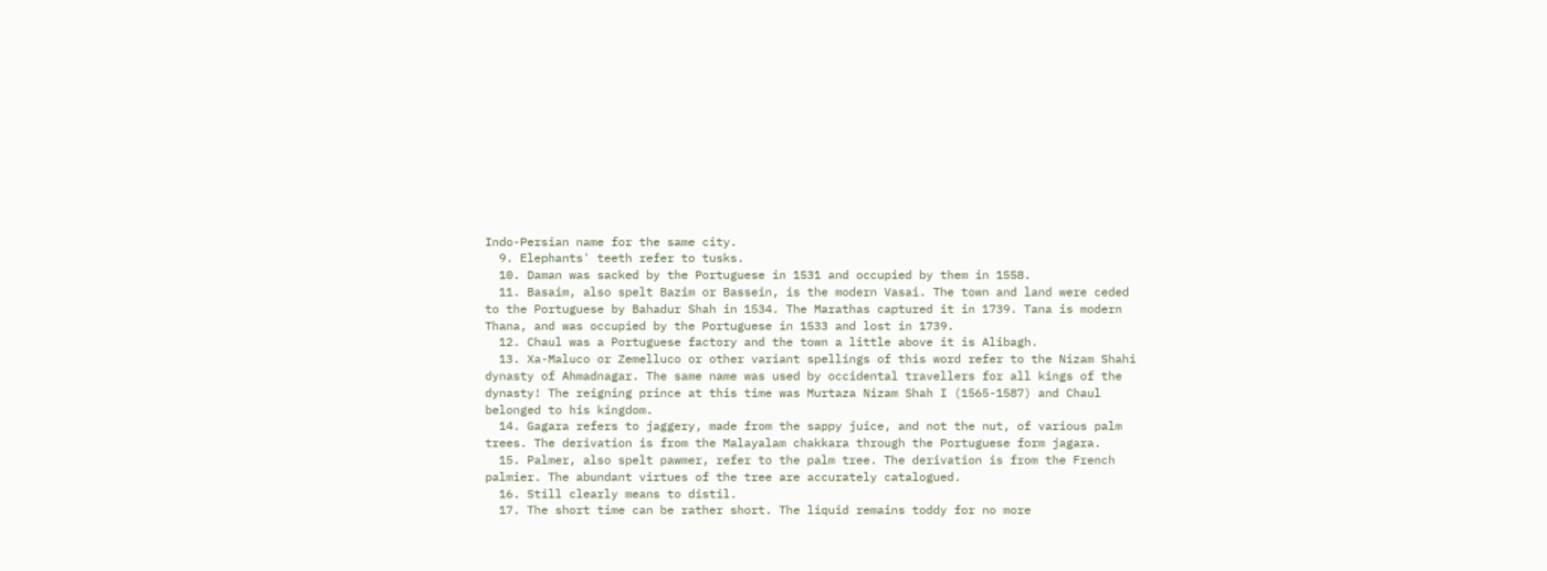Indo-Persian name for the same city.
  9. Elephants' teeth refer to tusks.
  10. Daman was sacked by the Portuguese in 1531 and occupied by them in 1558.
  11. Basaim, also spelt Bazim or Bassein, is the modern Vasai. The town and land were ceded to the Portuguese by Bahadur Shah in 1534. The Marathas captured it in 1739. Tana is modern Thana, and was occupied by the Portuguese in 1533 and lost in 1739.
  12. Chaul was a Portuguese factory and the town a little above it is Alibagh.
  13. Xa-Maluco or Zemelluco or other variant spellings of this word refer to the Nizam Shahi dynasty of Ahmadnagar. The same name was used by occidental travellers for all kings of the dynasty! The reigning prince at this time was Murtaza Nizam Shah I (1565-1587) and Chaul belonged to his kingdom.
  14. Gagara refers to jaggery, made from the sappy juice, and not the nut, of various palm trees. The derivation is from the Malayalam chakkara through the Portuguese form jagara.
  15. Palmer, also spelt pawmer, refer to the palm tree. The derivation is from the French palmier. The abundant virtues of the tree are accurately catalogued.
  16. Still clearly means to distil.
  17. The short time can be rather short. The liquid remains toddy for no more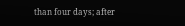than four days; after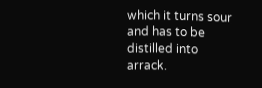which it turns sour and has to be distilled into arrack.